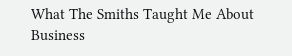What The Smiths Taught Me About Business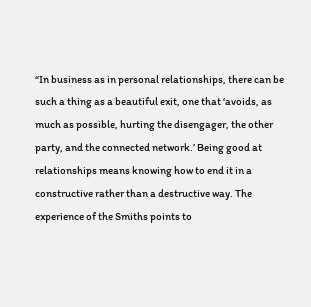“In business as in personal relationships, there can be such a thing as a beautiful exit, one that ‘avoids, as much as possible, hurting the disengager, the other party, and the connected network.’ Being good at relationships means knowing how to end it in a constructive rather than a destructive way. The experience of the Smiths points to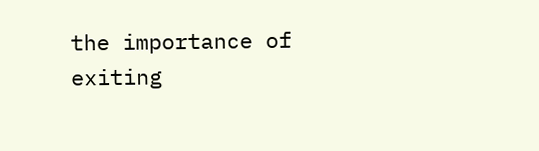the importance of exiting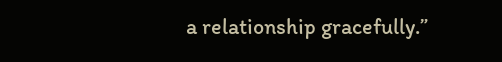a relationship gracefully.”